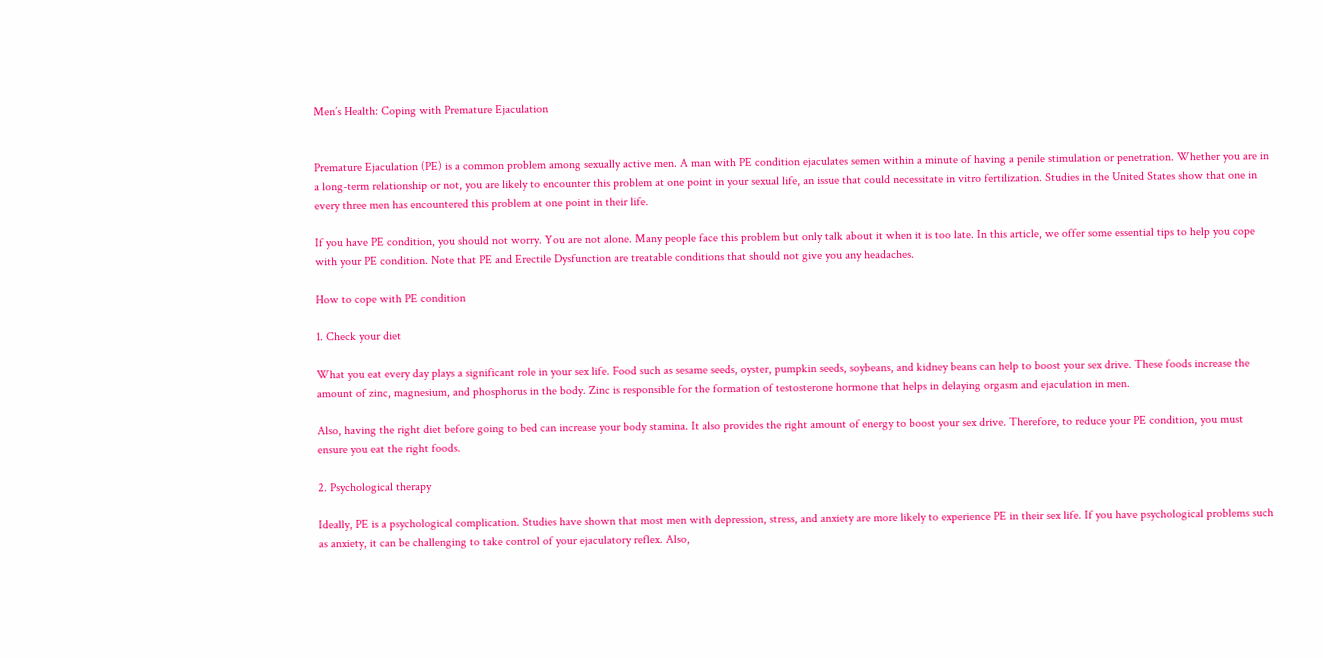Men’s Health: Coping with Premature Ejaculation


Premature Ejaculation (PE) is a common problem among sexually active men. A man with PE condition ejaculates semen within a minute of having a penile stimulation or penetration. Whether you are in a long-term relationship or not, you are likely to encounter this problem at one point in your sexual life, an issue that could necessitate in vitro fertilization. Studies in the United States show that one in every three men has encountered this problem at one point in their life.

If you have PE condition, you should not worry. You are not alone. Many people face this problem but only talk about it when it is too late. In this article, we offer some essential tips to help you cope with your PE condition. Note that PE and Erectile Dysfunction are treatable conditions that should not give you any headaches.

How to cope with PE condition

1. Check your diet

What you eat every day plays a significant role in your sex life. Food such as sesame seeds, oyster, pumpkin seeds, soybeans, and kidney beans can help to boost your sex drive. These foods increase the amount of zinc, magnesium, and phosphorus in the body. Zinc is responsible for the formation of testosterone hormone that helps in delaying orgasm and ejaculation in men.

Also, having the right diet before going to bed can increase your body stamina. It also provides the right amount of energy to boost your sex drive. Therefore, to reduce your PE condition, you must ensure you eat the right foods.

2. Psychological therapy

Ideally, PE is a psychological complication. Studies have shown that most men with depression, stress, and anxiety are more likely to experience PE in their sex life. If you have psychological problems such as anxiety, it can be challenging to take control of your ejaculatory reflex. Also,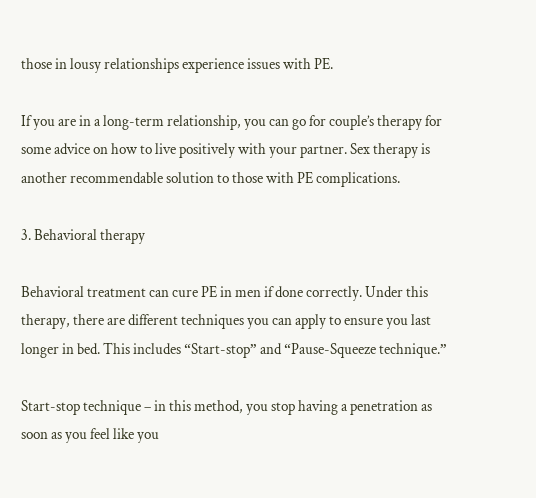those in lousy relationships experience issues with PE.

If you are in a long-term relationship, you can go for couple’s therapy for some advice on how to live positively with your partner. Sex therapy is another recommendable solution to those with PE complications.

3. Behavioral therapy

Behavioral treatment can cure PE in men if done correctly. Under this therapy, there are different techniques you can apply to ensure you last longer in bed. This includes “Start-stop” and “Pause-Squeeze technique.”

Start-stop technique – in this method, you stop having a penetration as soon as you feel like you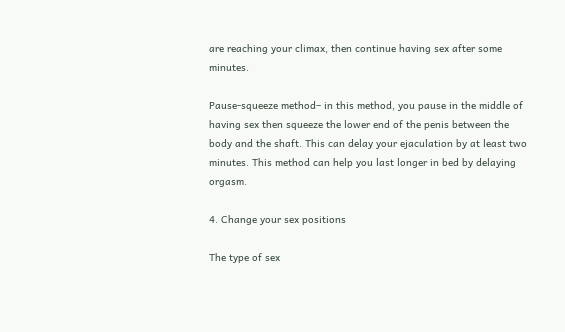are reaching your climax, then continue having sex after some minutes.

Pause-squeeze method– in this method, you pause in the middle of having sex then squeeze the lower end of the penis between the body and the shaft. This can delay your ejaculation by at least two minutes. This method can help you last longer in bed by delaying orgasm.

4. Change your sex positions

The type of sex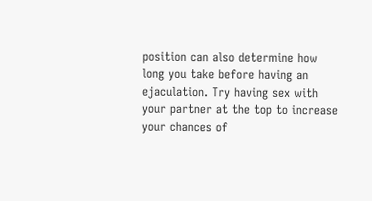position can also determine how long you take before having an ejaculation. Try having sex with your partner at the top to increase your chances of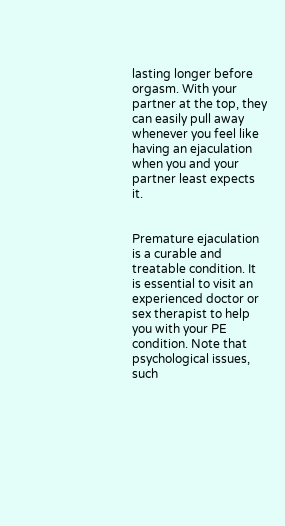lasting longer before orgasm. With your partner at the top, they can easily pull away whenever you feel like having an ejaculation when you and your partner least expects it.


Premature ejaculation is a curable and treatable condition. It is essential to visit an experienced doctor or sex therapist to help you with your PE condition. Note that psychological issues, such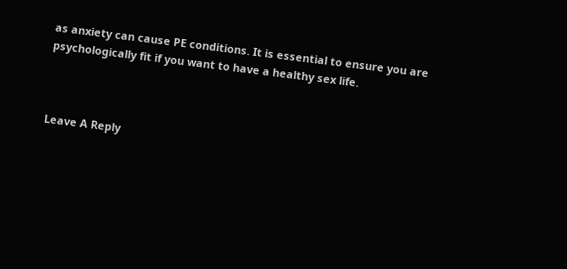as anxiety can cause PE conditions. It is essential to ensure you are psychologically fit if you want to have a healthy sex life.



Leave A Reply